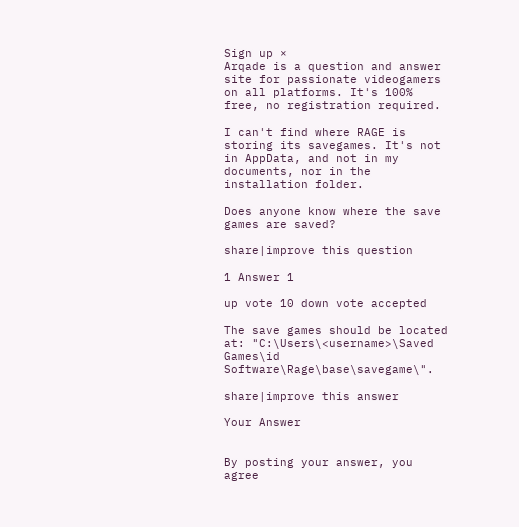Sign up ×
Arqade is a question and answer site for passionate videogamers on all platforms. It's 100% free, no registration required.

I can't find where RAGE is storing its savegames. It's not in AppData, and not in my documents, nor in the installation folder.

Does anyone know where the save games are saved?

share|improve this question

1 Answer 1

up vote 10 down vote accepted

The save games should be located at: "C:\Users\<username>\Saved Games\id Software\Rage\base\savegame\".

share|improve this answer

Your Answer


By posting your answer, you agree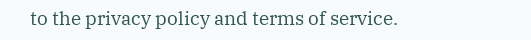to the privacy policy and terms of service.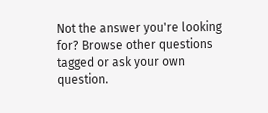Not the answer you're looking for? Browse other questions tagged or ask your own question.